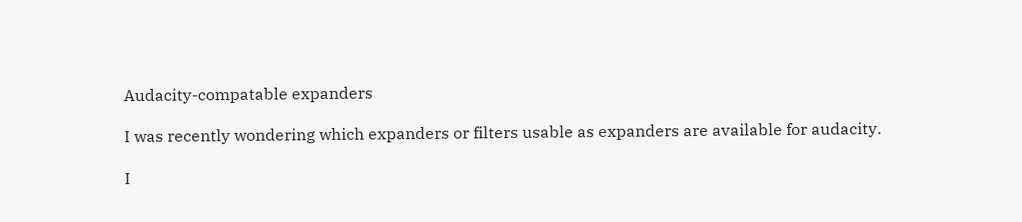Audacity-compatable expanders

I was recently wondering which expanders or filters usable as expanders are available for audacity.

I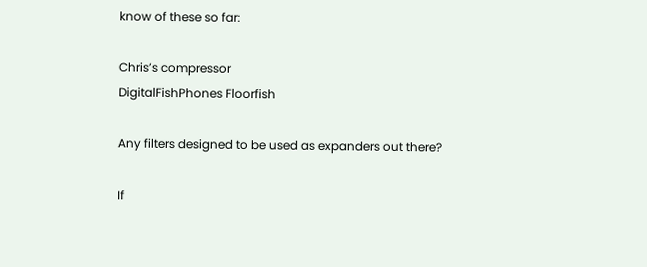know of these so far:

Chris’s compressor
DigitalFishPhones Floorfish

Any filters designed to be used as expanders out there?

If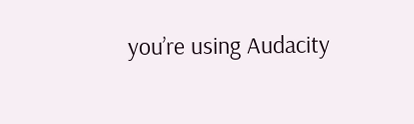you’re using Audacity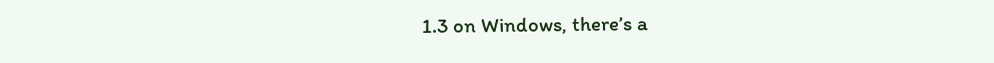1.3 on Windows, there’s a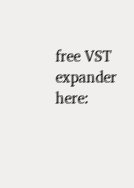free VST expander here: